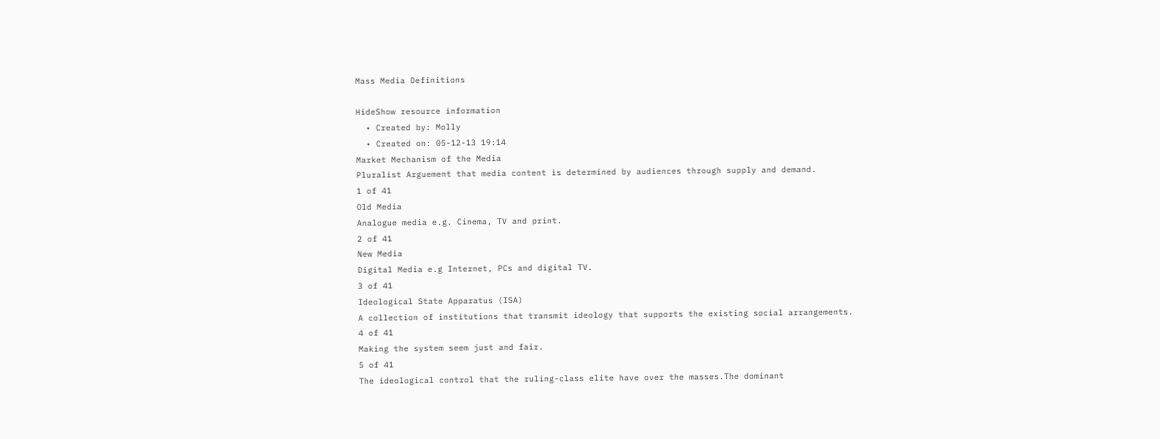Mass Media Definitions

HideShow resource information
  • Created by: Molly
  • Created on: 05-12-13 19:14
Market Mechanism of the Media
Pluralist Arguement that media content is determined by audiences through supply and demand.
1 of 41
Old Media
Analogue media e.g. Cinema, TV and print.
2 of 41
New Media
Digital Media e.g Internet, PCs and digital TV.
3 of 41
Ideological State Apparatus (ISA)
A collection of institutions that transmit ideology that supports the existing social arrangements.
4 of 41
Making the system seem just and fair.
5 of 41
The ideological control that the ruling-class elite have over the masses.The dominant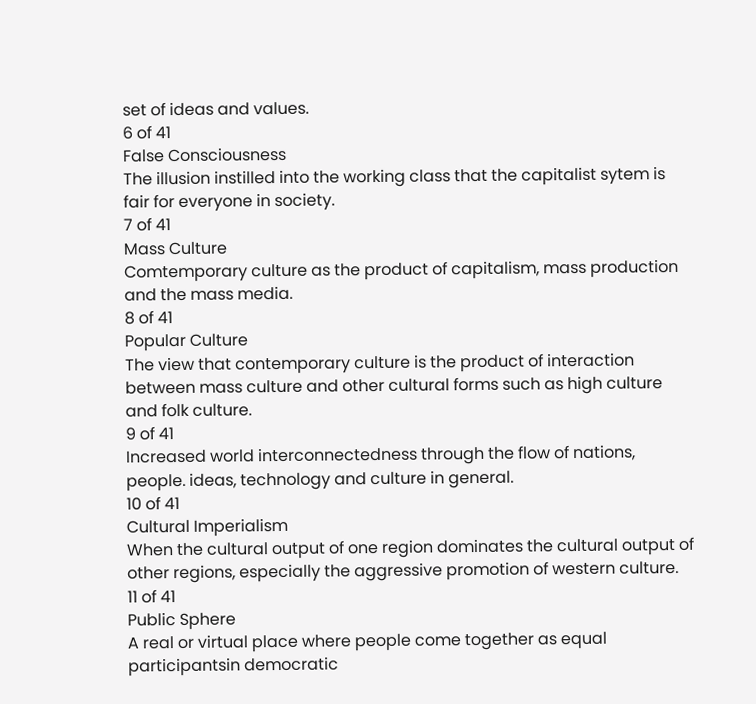set of ideas and values.
6 of 41
False Consciousness
The illusion instilled into the working class that the capitalist sytem is fair for everyone in society.
7 of 41
Mass Culture
Comtemporary culture as the product of capitalism, mass production and the mass media.
8 of 41
Popular Culture
The view that contemporary culture is the product of interaction between mass culture and other cultural forms such as high culture and folk culture.
9 of 41
Increased world interconnectedness through the flow of nations, people. ideas, technology and culture in general.
10 of 41
Cultural Imperialism
When the cultural output of one region dominates the cultural output of other regions, especially the aggressive promotion of western culture.
11 of 41
Public Sphere
A real or virtual place where people come together as equal participantsin democratic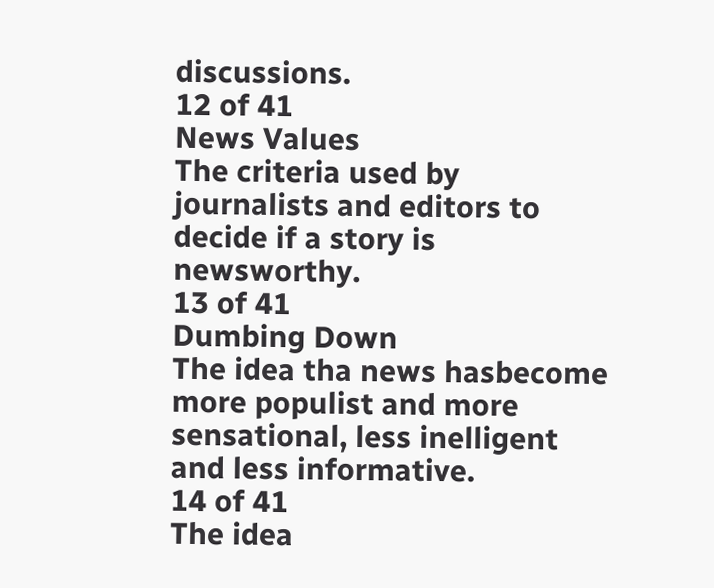discussions.
12 of 41
News Values
The criteria used by journalists and editors to decide if a story is newsworthy.
13 of 41
Dumbing Down
The idea tha news hasbecome more populist and more sensational, less inelligent and less informative.
14 of 41
The idea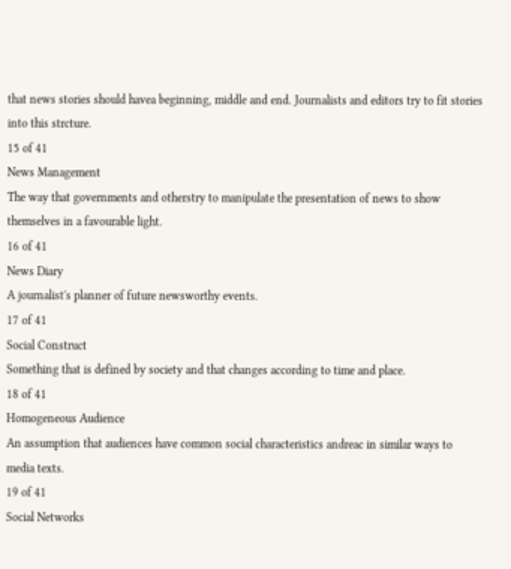that news stories should havea beginning, middle and end. Journalists and editors try to fit stories into this strcture.
15 of 41
News Management
The way that governments and otherstry to manipulate the presentation of news to show themselves in a favourable light.
16 of 41
News Diary
A journalist's planner of future newsworthy events.
17 of 41
Social Construct
Something that is defined by society and that changes according to time and place.
18 of 41
Homogeneous Audience
An assumption that audiences have common social characteristics andreac in similar ways to media texts.
19 of 41
Social Networks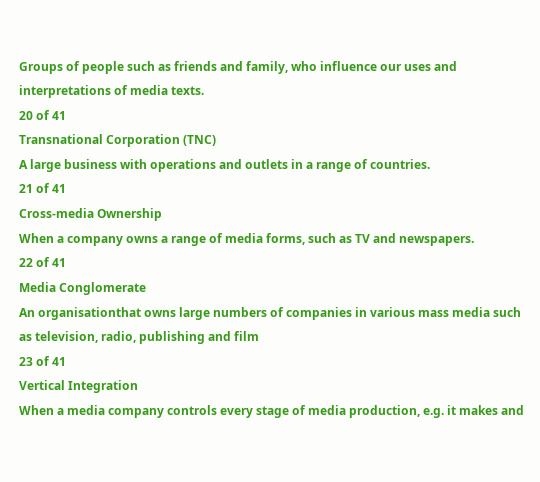Groups of people such as friends and family, who influence our uses and interpretations of media texts.
20 of 41
Transnational Corporation (TNC)
A large business with operations and outlets in a range of countries.
21 of 41
Cross-media Ownership
When a company owns a range of media forms, such as TV and newspapers.
22 of 41
Media Conglomerate
An organisationthat owns large numbers of companies in various mass media such as television, radio, publishing and film
23 of 41
Vertical Integration
When a media company controls every stage of media production, e.g. it makes and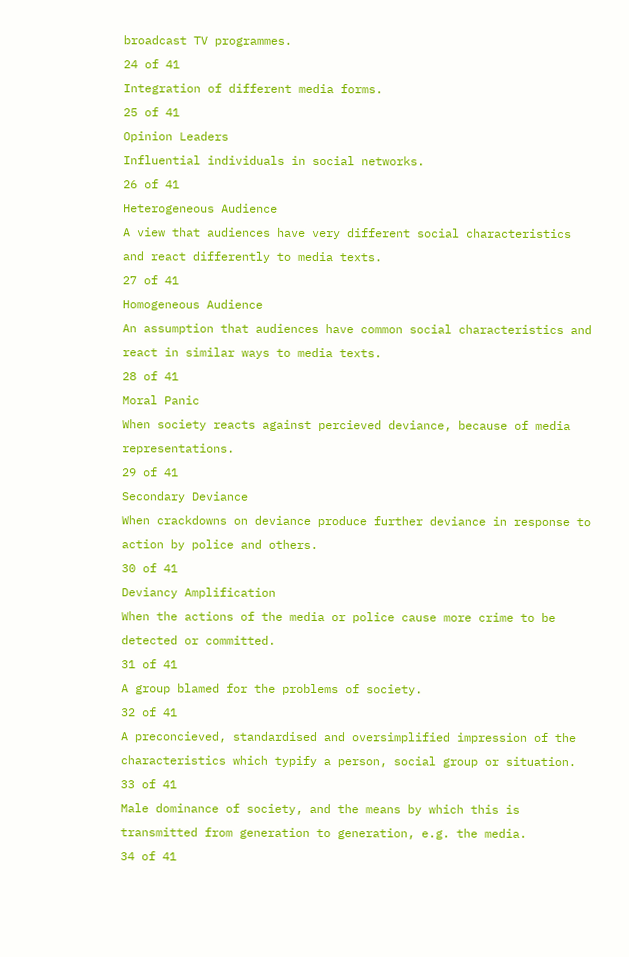broadcast TV programmes.
24 of 41
Integration of different media forms.
25 of 41
Opinion Leaders
Influential individuals in social networks.
26 of 41
Heterogeneous Audience
A view that audiences have very different social characteristics and react differently to media texts.
27 of 41
Homogeneous Audience
An assumption that audiences have common social characteristics and react in similar ways to media texts.
28 of 41
Moral Panic
When society reacts against percieved deviance, because of media representations.
29 of 41
Secondary Deviance
When crackdowns on deviance produce further deviance in response to action by police and others.
30 of 41
Deviancy Amplification
When the actions of the media or police cause more crime to be detected or committed.
31 of 41
A group blamed for the problems of society.
32 of 41
A preconcieved, standardised and oversimplified impression of the characteristics which typify a person, social group or situation.
33 of 41
Male dominance of society, and the means by which this is transmitted from generation to generation, e.g. the media.
34 of 41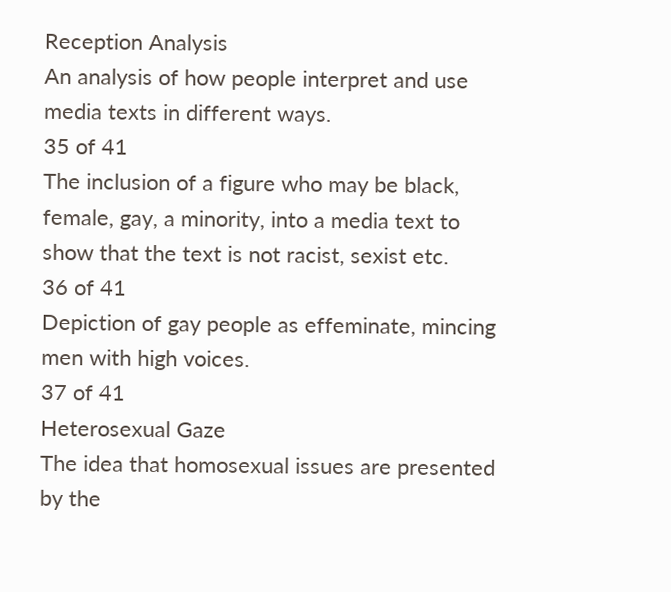Reception Analysis
An analysis of how people interpret and use media texts in different ways.
35 of 41
The inclusion of a figure who may be black, female, gay, a minority, into a media text to show that the text is not racist, sexist etc.
36 of 41
Depiction of gay people as effeminate, mincing men with high voices.
37 of 41
Heterosexual Gaze
The idea that homosexual issues are presented by the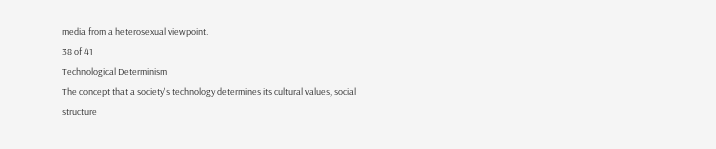media from a heterosexual viewpoint.
38 of 41
Technological Determinism
The concept that a society's technology determines its cultural values, social structure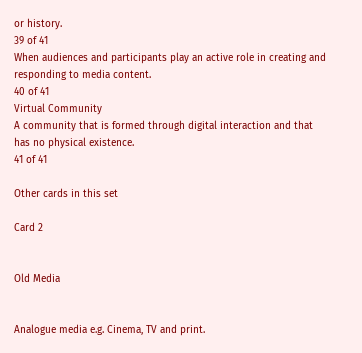or history.
39 of 41
When audiences and participants play an active role in creating and responding to media content.
40 of 41
Virtual Community
A community that is formed through digital interaction and that has no physical existence.
41 of 41

Other cards in this set

Card 2


Old Media


Analogue media e.g. Cinema, TV and print.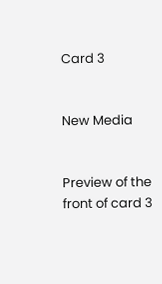Card 3


New Media


Preview of the front of card 3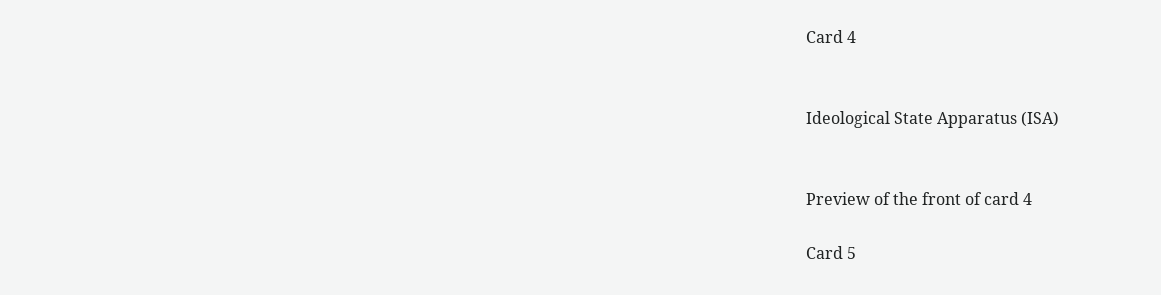Card 4


Ideological State Apparatus (ISA)


Preview of the front of card 4

Card 5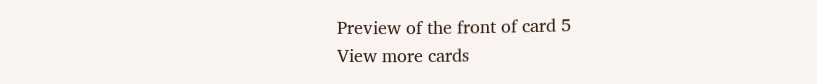Preview of the front of card 5
View more cards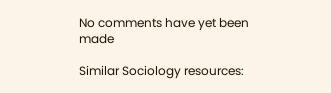No comments have yet been made

Similar Sociology resources: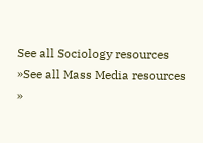See all Sociology resources »See all Mass Media resources »